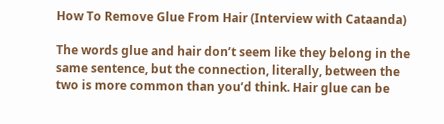How To Remove Glue From Hair (Interview with Cataanda)

The words glue and hair don’t seem like they belong in the same sentence, but the connection, literally, between the two is more common than you’d think. Hair glue can be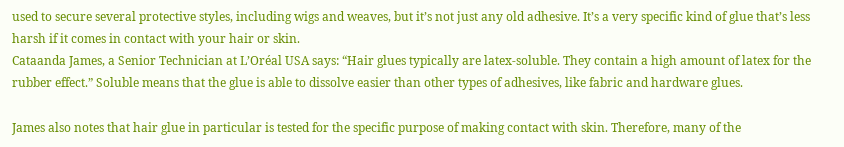used to secure several protective styles, including wigs and weaves, but it’s not just any old adhesive. It’s a very specific kind of glue that’s less harsh if it comes in contact with your hair or skin.
Cataanda James, a Senior Technician at L’Oréal USA says: “Hair glues typically are latex-soluble. They contain a high amount of latex for the rubber effect.” Soluble means that the glue is able to dissolve easier than other types of adhesives, like fabric and hardware glues.

James also notes that hair glue in particular is tested for the specific purpose of making contact with skin. Therefore, many of the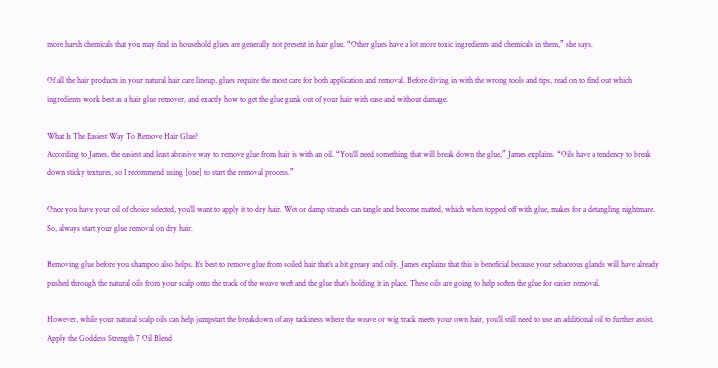more harsh chemicals that you may find in household glues are generally not present in hair glue. “Other glues have a lot more toxic ingredients and chemicals in them,” she says.

Of all the hair products in your natural hair care lineup, glues require the most care for both application and removal. Before diving in with the wrong tools and tips, read on to find out which ingredients work best as a hair glue remover, and exactly how to get the glue gunk out of your hair with ease and without damage.

What Is The Easiest Way To Remove Hair Glue?
According to James, the easiest and least abrasive way to remove glue from hair is with an oil. “You’ll need something that will break down the glue,” James explains. “Oils have a tendency to break down sticky textures, so I recommend using [one] to start the removal process.”

Once you have your oil of choice selected, you’ll want to apply it to dry hair. Wet or damp strands can tangle and become matted, which when topped off with glue, makes for a detangling nightmare. So, always start your glue removal on dry hair.

Removing glue before you shampoo also helps. It’s best to remove glue from soiled hair that’s a bit greasy and oily. James explains that this is beneficial because your sebaceous glands will have already pushed through the natural oils from your scalp onto the track of the weave weft and the glue that’s holding it in place. These oils are going to help soften the glue for easier removal.

However, while your natural scalp oils can help jumpstart the breakdown of any tackiness where the weave or wig track meets your own hair, you’ll still need to use an additional oil to further assist. Apply the Goddess Strength 7 Oil Blend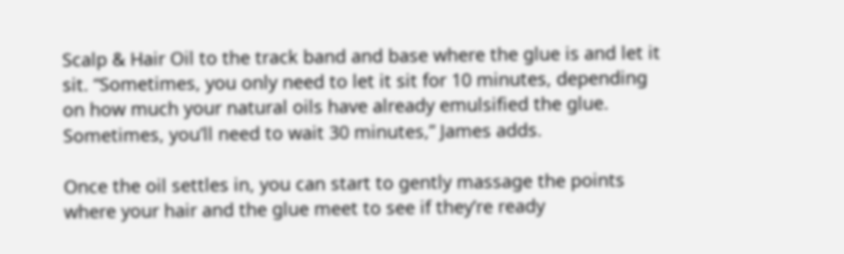Scalp & Hair Oil to the track band and base where the glue is and let it sit. “Sometimes, you only need to let it sit for 10 minutes, depending on how much your natural oils have already emulsified the glue. Sometimes, you’ll need to wait 30 minutes,” James adds.

Once the oil settles in, you can start to gently massage the points where your hair and the glue meet to see if they’re ready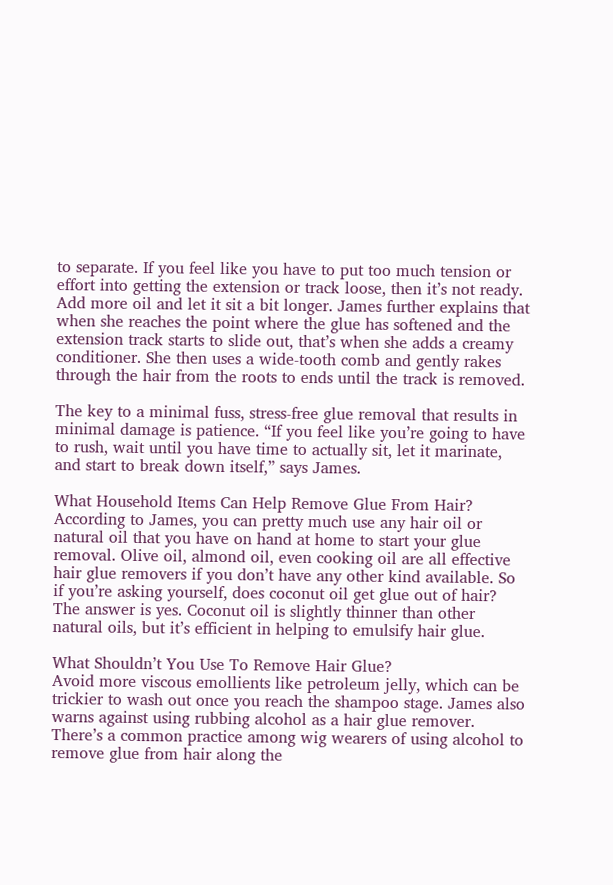to separate. If you feel like you have to put too much tension or effort into getting the extension or track loose, then it’s not ready. Add more oil and let it sit a bit longer. James further explains that when she reaches the point where the glue has softened and the extension track starts to slide out, that’s when she adds a creamy conditioner. She then uses a wide-tooth comb and gently rakes through the hair from the roots to ends until the track is removed.

The key to a minimal fuss, stress-free glue removal that results in minimal damage is patience. “If you feel like you’re going to have to rush, wait until you have time to actually sit, let it marinate, and start to break down itself,” says James.

What Household Items Can Help Remove Glue From Hair?
According to James, you can pretty much use any hair oil or natural oil that you have on hand at home to start your glue removal. Olive oil, almond oil, even cooking oil are all effective hair glue removers if you don’t have any other kind available. So if you’re asking yourself, does coconut oil get glue out of hair? The answer is yes. Coconut oil is slightly thinner than other natural oils, but it’s efficient in helping to emulsify hair glue.

What Shouldn’t You Use To Remove Hair Glue?
Avoid more viscous emollients like petroleum jelly, which can be trickier to wash out once you reach the shampoo stage. James also warns against using rubbing alcohol as a hair glue remover. There’s a common practice among wig wearers of using alcohol to remove glue from hair along the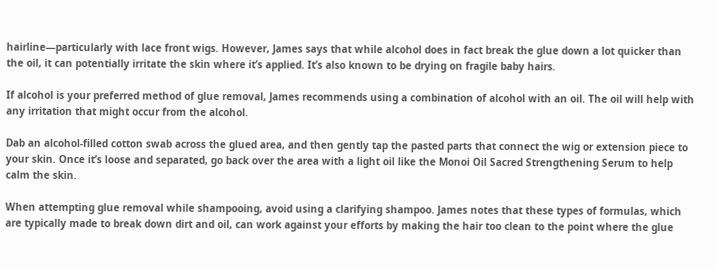hairline—particularly with lace front wigs. However, James says that while alcohol does in fact break the glue down a lot quicker than the oil, it can potentially irritate the skin where it’s applied. It’s also known to be drying on fragile baby hairs.

If alcohol is your preferred method of glue removal, James recommends using a combination of alcohol with an oil. The oil will help with any irritation that might occur from the alcohol.

Dab an alcohol-filled cotton swab across the glued area, and then gently tap the pasted parts that connect the wig or extension piece to your skin. Once it’s loose and separated, go back over the area with a light oil like the Monoi Oil Sacred Strengthening Serum to help calm the skin.

When attempting glue removal while shampooing, avoid using a clarifying shampoo. James notes that these types of formulas, which are typically made to break down dirt and oil, can work against your efforts by making the hair too clean to the point where the glue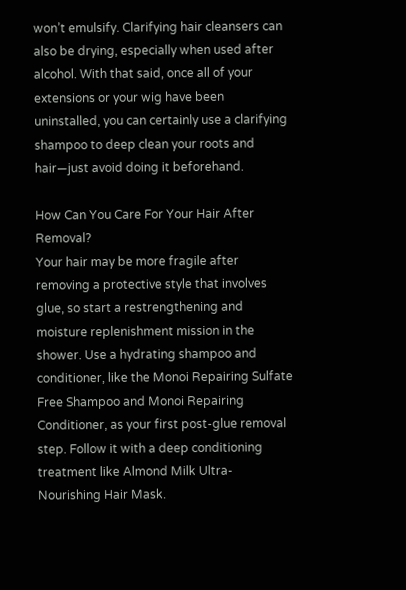won’t emulsify. Clarifying hair cleansers can also be drying, especially when used after alcohol. With that said, once all of your extensions or your wig have been uninstalled, you can certainly use a clarifying shampoo to deep clean your roots and hair—just avoid doing it beforehand.

How Can You Care For Your Hair After Removal?
Your hair may be more fragile after removing a protective style that involves glue, so start a restrengthening and moisture replenishment mission in the shower. Use a hydrating shampoo and conditioner, like the Monoi Repairing Sulfate Free Shampoo and Monoi Repairing Conditioner, as your first post-glue removal step. Follow it with a deep conditioning treatment like Almond Milk Ultra-Nourishing Hair Mask.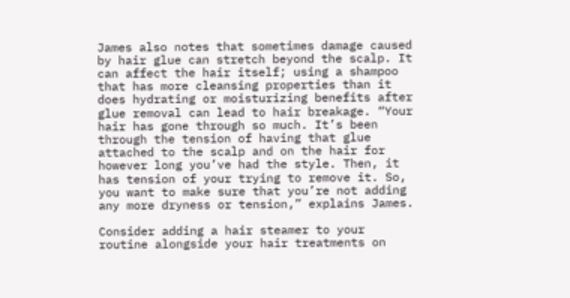James also notes that sometimes damage caused by hair glue can stretch beyond the scalp. It can affect the hair itself; using a shampoo that has more cleansing properties than it does hydrating or moisturizing benefits after glue removal can lead to hair breakage. “Your hair has gone through so much. It’s been through the tension of having that glue attached to the scalp and on the hair for however long you’ve had the style. Then, it has tension of your trying to remove it. So, you want to make sure that you’re not adding any more dryness or tension,” explains James.

Consider adding a hair steamer to your routine alongside your hair treatments on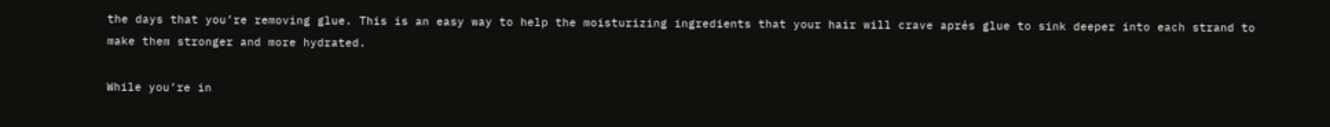the days that you’re removing glue. This is an easy way to help the moisturizing ingredients that your hair will crave aprés glue to sink deeper into each strand to make them stronger and more hydrated.

While you’re in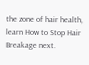the zone of hair health, learn How to Stop Hair Breakage next.